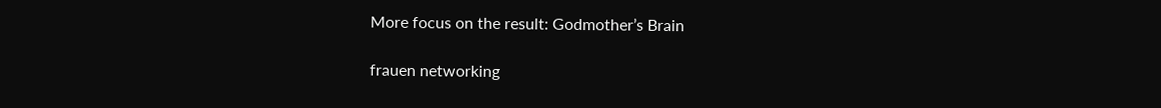More focus on the result: Godmother’s Brain

frauen networking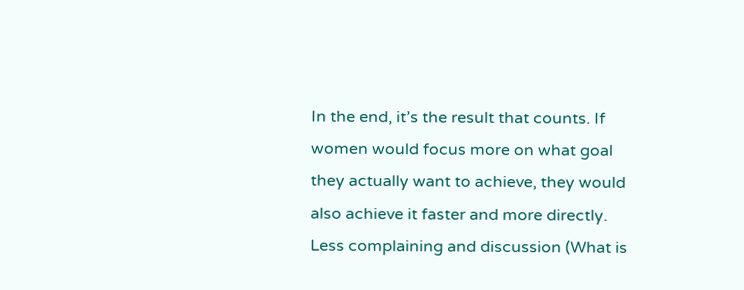In the end, it’s the result that counts. If women would focus more on what goal they actually want to achieve, they would also achieve it faster and more directly. Less complaining and discussion (What is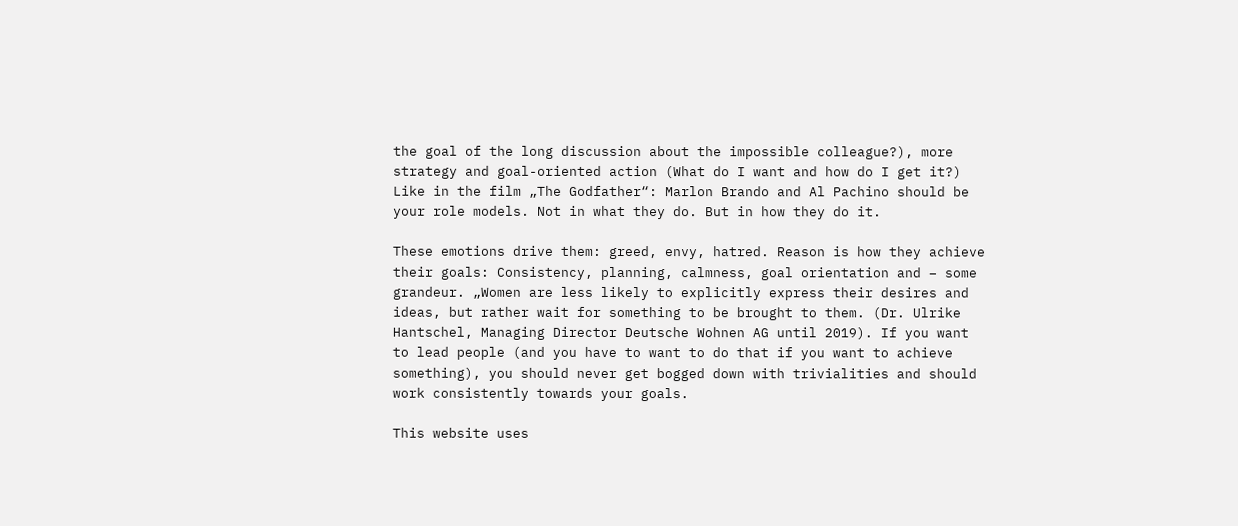the goal of the long discussion about the impossible colleague?), more strategy and goal-oriented action (What do I want and how do I get it?)
Like in the film „The Godfather“: Marlon Brando and Al Pachino should be your role models. Not in what they do. But in how they do it.

These emotions drive them: greed, envy, hatred. Reason is how they achieve their goals: Consistency, planning, calmness, goal orientation and – some grandeur. „Women are less likely to explicitly express their desires and ideas, but rather wait for something to be brought to them. (Dr. Ulrike Hantschel, Managing Director Deutsche Wohnen AG until 2019). If you want to lead people (and you have to want to do that if you want to achieve something), you should never get bogged down with trivialities and should work consistently towards your goals.

This website uses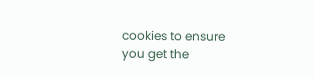cookies to ensure you get the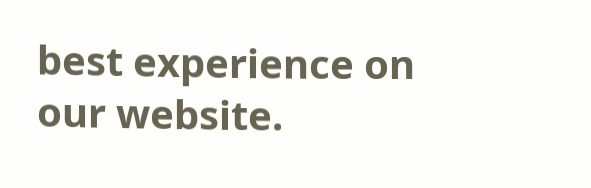best experience on our website.